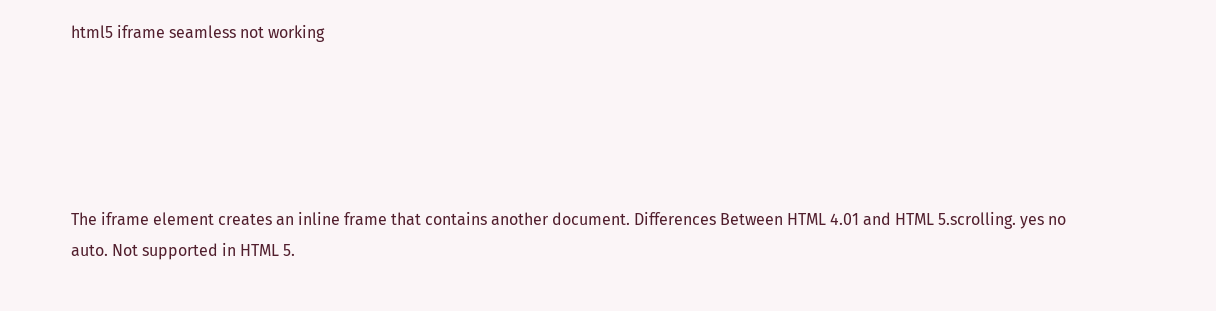html5 iframe seamless not working





The iframe element creates an inline frame that contains another document. Differences Between HTML 4.01 and HTML 5.scrolling. yes no auto. Not supported in HTML 5.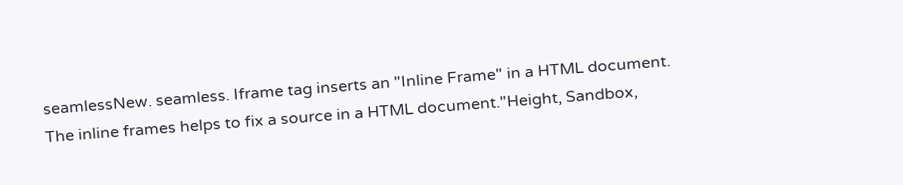seamlessNew. seamless. Iframe tag inserts an "Inline Frame" in a HTML document. The inline frames helps to fix a source in a HTML document."Height, Sandbox,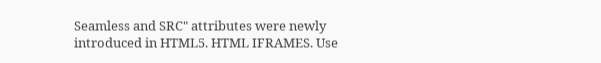Seamless and SRC" attributes were newly introduced in HTML5. HTML IFRAMES. Use